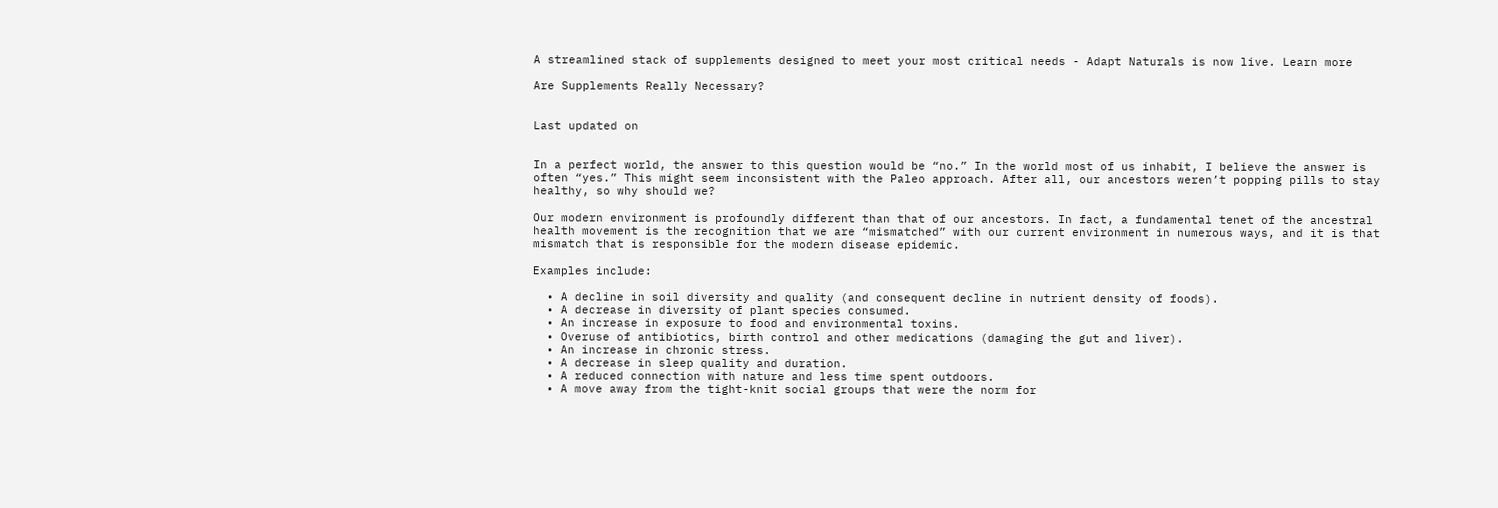A streamlined stack of supplements designed to meet your most critical needs - Adapt Naturals is now live. Learn more

Are Supplements Really Necessary?


Last updated on


In a perfect world, the answer to this question would be “no.” In the world most of us inhabit, I believe the answer is often “yes.” This might seem inconsistent with the Paleo approach. After all, our ancestors weren’t popping pills to stay healthy, so why should we?

Our modern environment is profoundly different than that of our ancestors. In fact, a fundamental tenet of the ancestral health movement is the recognition that we are “mismatched” with our current environment in numerous ways, and it is that mismatch that is responsible for the modern disease epidemic.

Examples include:

  • A decline in soil diversity and quality (and consequent decline in nutrient density of foods).
  • A decrease in diversity of plant species consumed.
  • An increase in exposure to food and environmental toxins.
  • Overuse of antibiotics, birth control and other medications (damaging the gut and liver).
  • An increase in chronic stress.
  • A decrease in sleep quality and duration.
  • A reduced connection with nature and less time spent outdoors.
  • A move away from the tight-knit social groups that were the norm for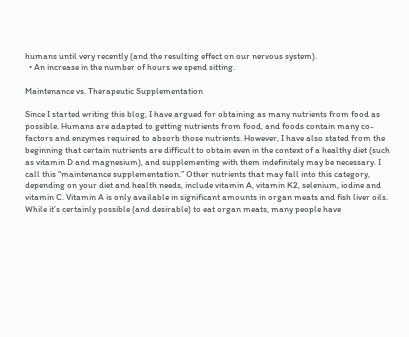humans until very recently (and the resulting effect on our nervous system).
  • An increase in the number of hours we spend sitting.

Maintenance vs. Therapeutic Supplementation

Since I started writing this blog, I have argued for obtaining as many nutrients from food as possible. Humans are adapted to getting nutrients from food, and foods contain many co-factors and enzymes required to absorb those nutrients. However, I have also stated from the beginning that certain nutrients are difficult to obtain even in the context of a healthy diet (such as vitamin D and magnesium), and supplementing with them indefinitely may be necessary. I call this “maintenance supplementation.” Other nutrients that may fall into this category, depending on your diet and health needs, include vitamin A, vitamin K2, selenium, iodine and vitamin C. Vitamin A is only available in significant amounts in organ meats and fish liver oils. While it’s certainly possible (and desirable) to eat organ meats, many people have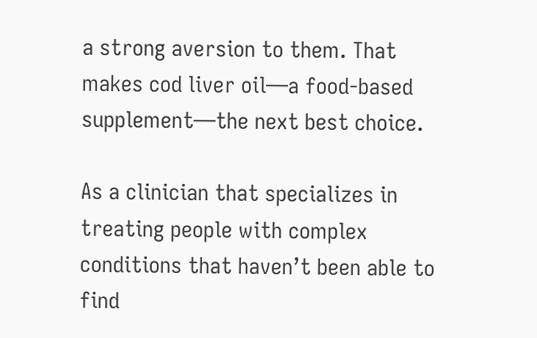a strong aversion to them. That makes cod liver oil—a food-based supplement—the next best choice.

As a clinician that specializes in treating people with complex conditions that haven’t been able to find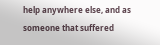help anywhere else, and as someone that suffered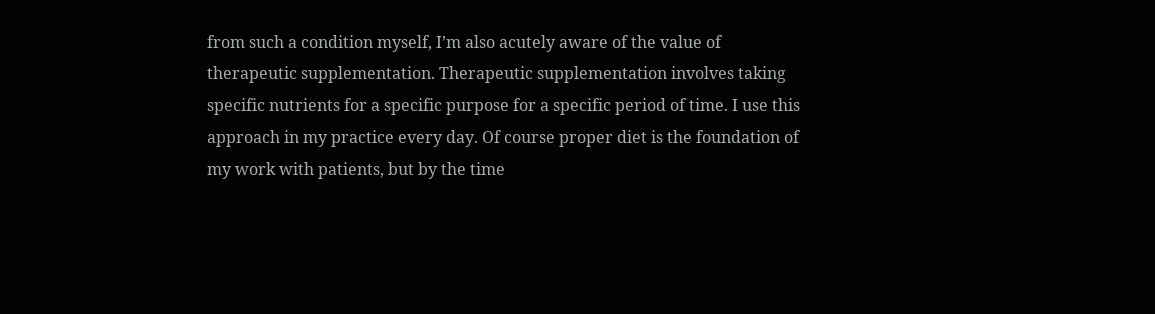from such a condition myself, I’m also acutely aware of the value of therapeutic supplementation. Therapeutic supplementation involves taking specific nutrients for a specific purpose for a specific period of time. I use this approach in my practice every day. Of course proper diet is the foundation of my work with patients, but by the time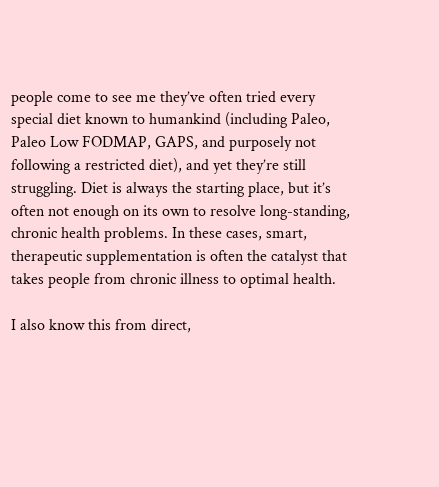people come to see me they’ve often tried every special diet known to humankind (including Paleo, Paleo Low FODMAP, GAPS, and purposely not following a restricted diet), and yet they’re still struggling. Diet is always the starting place, but it’s often not enough on its own to resolve long-standing, chronic health problems. In these cases, smart, therapeutic supplementation is often the catalyst that takes people from chronic illness to optimal health.

I also know this from direct,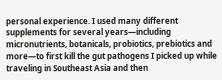personal experience. I used many different supplements for several years—including micronutrients, botanicals, probiotics, prebiotics and more—to first kill the gut pathogens I picked up while traveling in Southeast Asia and then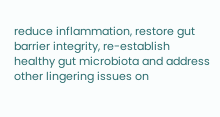reduce inflammation, restore gut barrier integrity, re-establish healthy gut microbiota and address other lingering issues on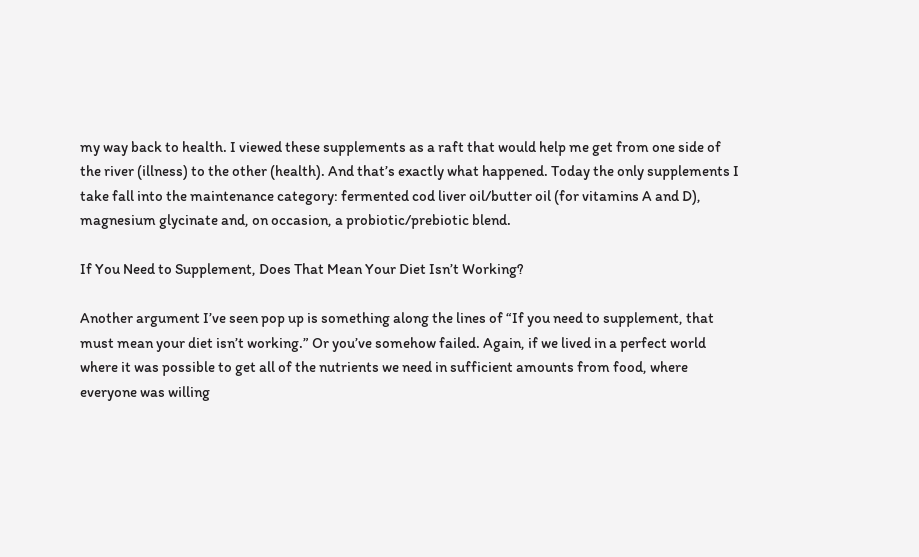my way back to health. I viewed these supplements as a raft that would help me get from one side of the river (illness) to the other (health). And that’s exactly what happened. Today the only supplements I take fall into the maintenance category: fermented cod liver oil/butter oil (for vitamins A and D), magnesium glycinate and, on occasion, a probiotic/prebiotic blend.

If You Need to Supplement, Does That Mean Your Diet Isn’t Working?

Another argument I’ve seen pop up is something along the lines of “If you need to supplement, that must mean your diet isn’t working.” Or you’ve somehow failed. Again, if we lived in a perfect world where it was possible to get all of the nutrients we need in sufficient amounts from food, where everyone was willing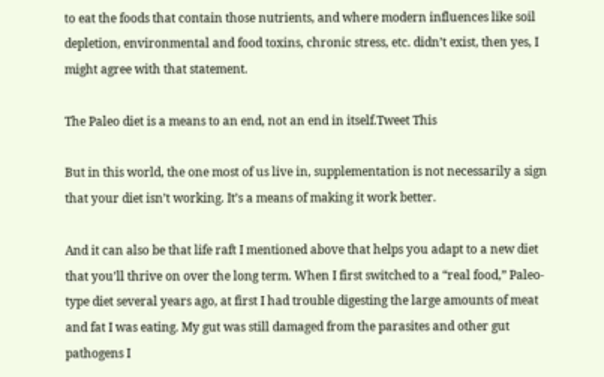to eat the foods that contain those nutrients, and where modern influences like soil depletion, environmental and food toxins, chronic stress, etc. didn’t exist, then yes, I might agree with that statement.

The Paleo diet is a means to an end, not an end in itself.Tweet This

But in this world, the one most of us live in, supplementation is not necessarily a sign that your diet isn’t working. It’s a means of making it work better.

And it can also be that life raft I mentioned above that helps you adapt to a new diet that you’ll thrive on over the long term. When I first switched to a “real food,” Paleo-type diet several years ago, at first I had trouble digesting the large amounts of meat and fat I was eating. My gut was still damaged from the parasites and other gut pathogens I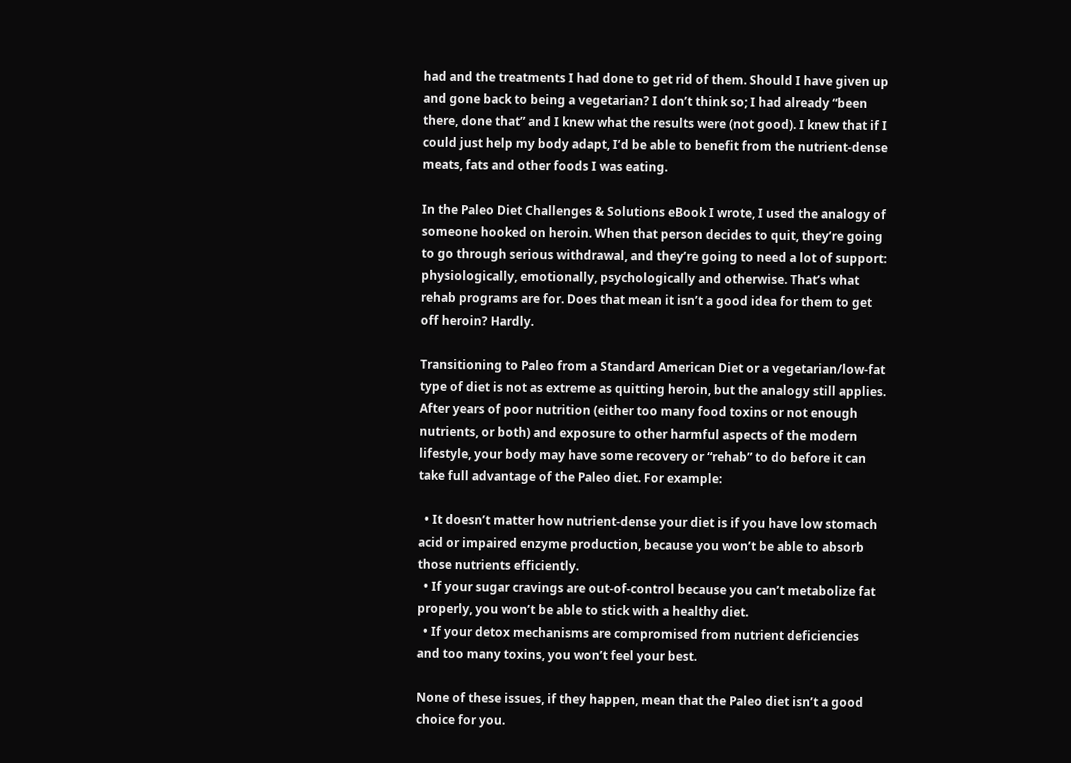had and the treatments I had done to get rid of them. Should I have given up and gone back to being a vegetarian? I don’t think so; I had already “been there, done that” and I knew what the results were (not good). I knew that if I could just help my body adapt, I’d be able to benefit from the nutrient-dense meats, fats and other foods I was eating.

In the Paleo Diet Challenges & Solutions eBook I wrote, I used the analogy of someone hooked on heroin. When that person decides to quit, they’re going to go through serious withdrawal, and they’re going to need a lot of support: physiologically, emotionally, psychologically and otherwise. That’s what rehab programs are for. Does that mean it isn’t a good idea for them to get off heroin? Hardly.

Transitioning to Paleo from a Standard American Diet or a vegetarian/low-fat type of diet is not as extreme as quitting heroin, but the analogy still applies. After years of poor nutrition (either too many food toxins or not enough nutrients, or both) and exposure to other harmful aspects of the modern lifestyle, your body may have some recovery or “rehab” to do before it can take full advantage of the Paleo diet. For example:

  • It doesn’t matter how nutrient-dense your diet is if you have low stomach acid or impaired enzyme production, because you won’t be able to absorb those nutrients efficiently.
  • If your sugar cravings are out-of-control because you can’t metabolize fat properly, you won’t be able to stick with a healthy diet.
  • If your detox mechanisms are compromised from nutrient deficiencies and too many toxins, you won’t feel your best.

None of these issues, if they happen, mean that the Paleo diet isn’t a good choice for you.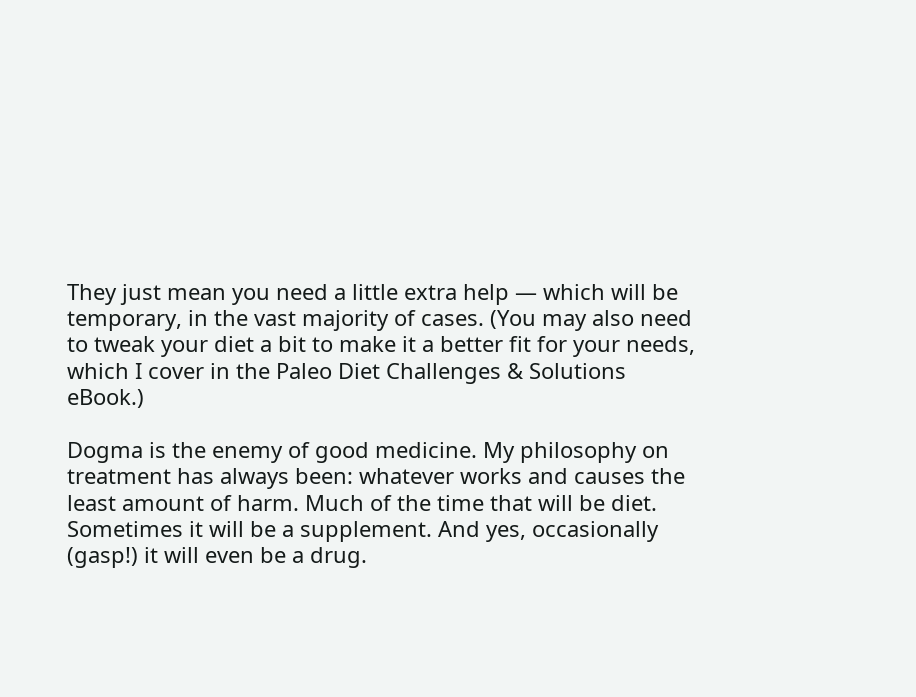They just mean you need a little extra help — which will be temporary, in the vast majority of cases. (You may also need to tweak your diet a bit to make it a better fit for your needs, which I cover in the Paleo Diet Challenges & Solutions eBook.)

Dogma is the enemy of good medicine. My philosophy on treatment has always been: whatever works and causes the least amount of harm. Much of the time that will be diet. Sometimes it will be a supplement. And yes, occasionally (gasp!) it will even be a drug.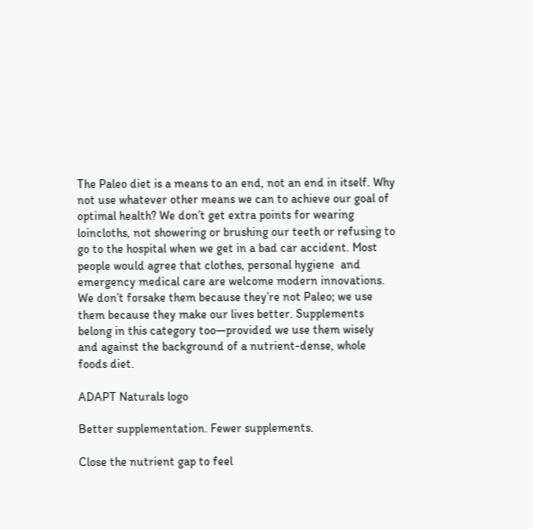The Paleo diet is a means to an end, not an end in itself. Why not use whatever other means we can to achieve our goal of optimal health? We don’t get extra points for wearing loincloths, not showering or brushing our teeth or refusing to go to the hospital when we get in a bad car accident. Most people would agree that clothes, personal hygiene  and emergency medical care are welcome modern innovations. We don’t forsake them because they’re not Paleo; we use them because they make our lives better. Supplements belong in this category too—provided we use them wisely and against the background of a nutrient-dense, whole foods diet.

ADAPT Naturals logo

Better supplementation. Fewer supplements.

Close the nutrient gap to feel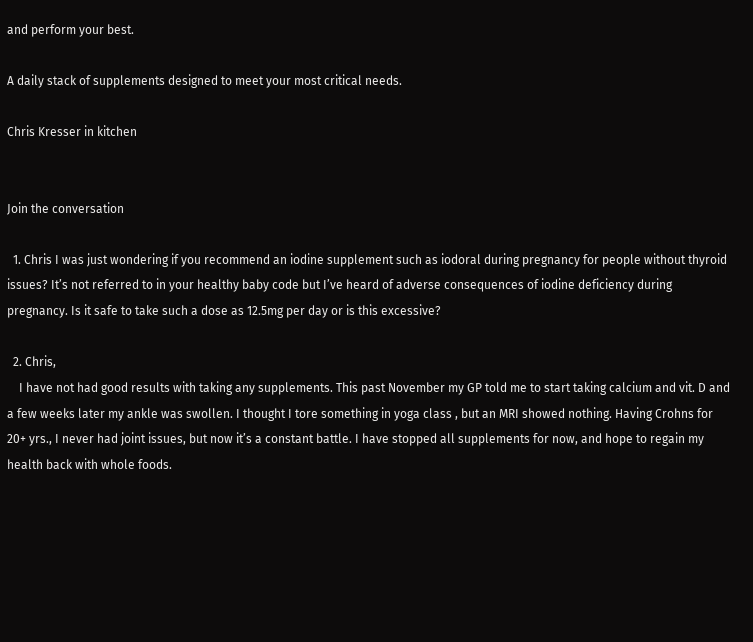and perform your best.

A daily stack of supplements designed to meet your most critical needs.

Chris Kresser in kitchen


Join the conversation

  1. Chris I was just wondering if you recommend an iodine supplement such as iodoral during pregnancy for people without thyroid issues? It’s not referred to in your healthy baby code but I’ve heard of adverse consequences of iodine deficiency during pregnancy. Is it safe to take such a dose as 12.5mg per day or is this excessive?

  2. Chris,
    I have not had good results with taking any supplements. This past November my GP told me to start taking calcium and vit. D and a few weeks later my ankle was swollen. I thought I tore something in yoga class , but an MRI showed nothing. Having Crohns for 20+ yrs., I never had joint issues, but now it’s a constant battle. I have stopped all supplements for now, and hope to regain my health back with whole foods.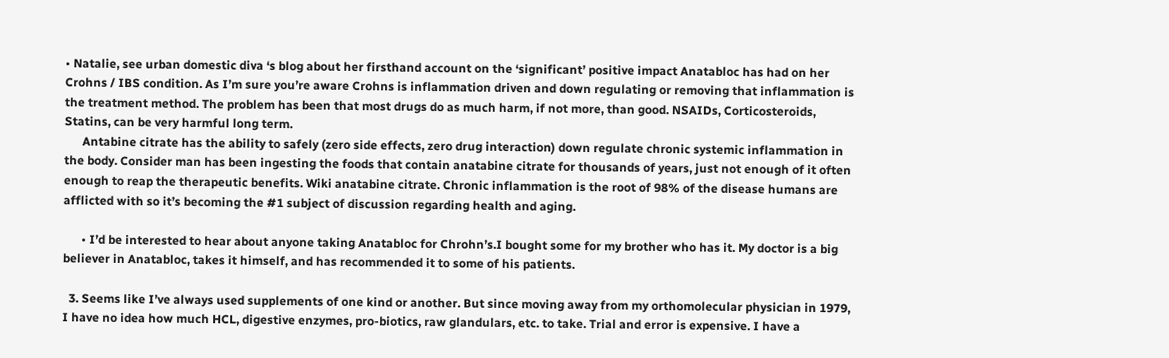• Natalie, see urban domestic diva ‘s blog about her firsthand account on the ‘significant’ positive impact Anatabloc has had on her Crohns / IBS condition. As I’m sure you’re aware Crohns is inflammation driven and down regulating or removing that inflammation is the treatment method. The problem has been that most drugs do as much harm, if not more, than good. NSAIDs, Corticosteroids, Statins, can be very harmful long term.
      Antabine citrate has the ability to safely (zero side effects, zero drug interaction) down regulate chronic systemic inflammation in the body. Consider man has been ingesting the foods that contain anatabine citrate for thousands of years, just not enough of it often enough to reap the therapeutic benefits. Wiki anatabine citrate. Chronic inflammation is the root of 98% of the disease humans are afflicted with so it’s becoming the #1 subject of discussion regarding health and aging.

      • I’d be interested to hear about anyone taking Anatabloc for Chrohn’s.I bought some for my brother who has it. My doctor is a big believer in Anatabloc, takes it himself, and has recommended it to some of his patients.

  3. Seems like I’ve always used supplements of one kind or another. But since moving away from my orthomolecular physician in 1979, I have no idea how much HCL, digestive enzymes, pro-biotics, raw glandulars, etc. to take. Trial and error is expensive. I have a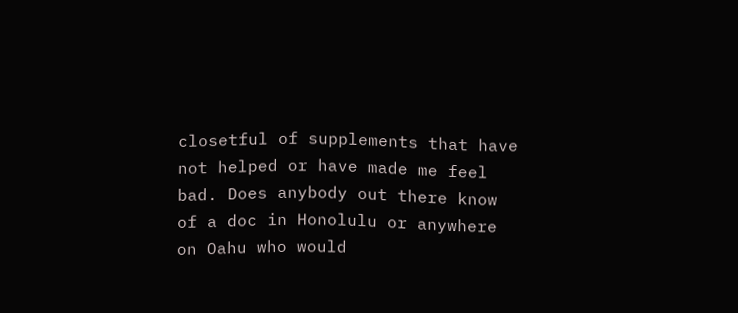closetful of supplements that have not helped or have made me feel bad. Does anybody out there know of a doc in Honolulu or anywhere on Oahu who would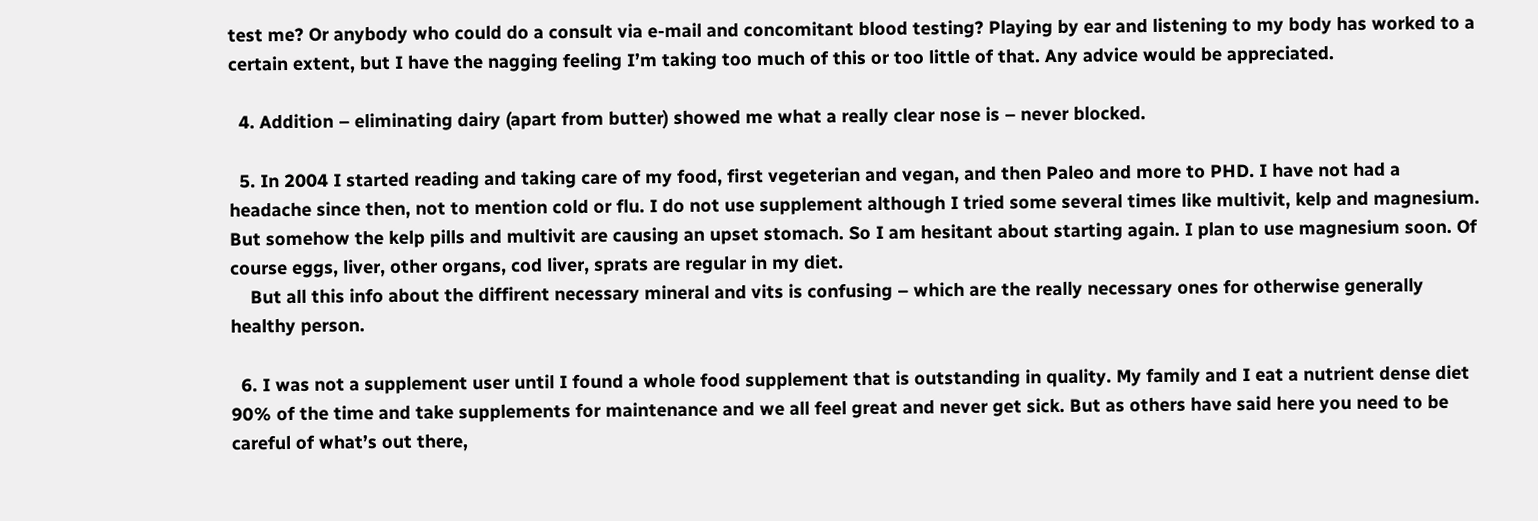test me? Or anybody who could do a consult via e-mail and concomitant blood testing? Playing by ear and listening to my body has worked to a certain extent, but I have the nagging feeling I’m taking too much of this or too little of that. Any advice would be appreciated.

  4. Addition – eliminating dairy (apart from butter) showed me what a really clear nose is – never blocked.

  5. In 2004 I started reading and taking care of my food, first vegeterian and vegan, and then Paleo and more to PHD. I have not had a headache since then, not to mention cold or flu. I do not use supplement although I tried some several times like multivit, kelp and magnesium. But somehow the kelp pills and multivit are causing an upset stomach. So I am hesitant about starting again. I plan to use magnesium soon. Of course eggs, liver, other organs, cod liver, sprats are regular in my diet.
    But all this info about the diffirent necessary mineral and vits is confusing – which are the really necessary ones for otherwise generally healthy person.

  6. I was not a supplement user until I found a whole food supplement that is outstanding in quality. My family and I eat a nutrient dense diet 90% of the time and take supplements for maintenance and we all feel great and never get sick. But as others have said here you need to be careful of what’s out there,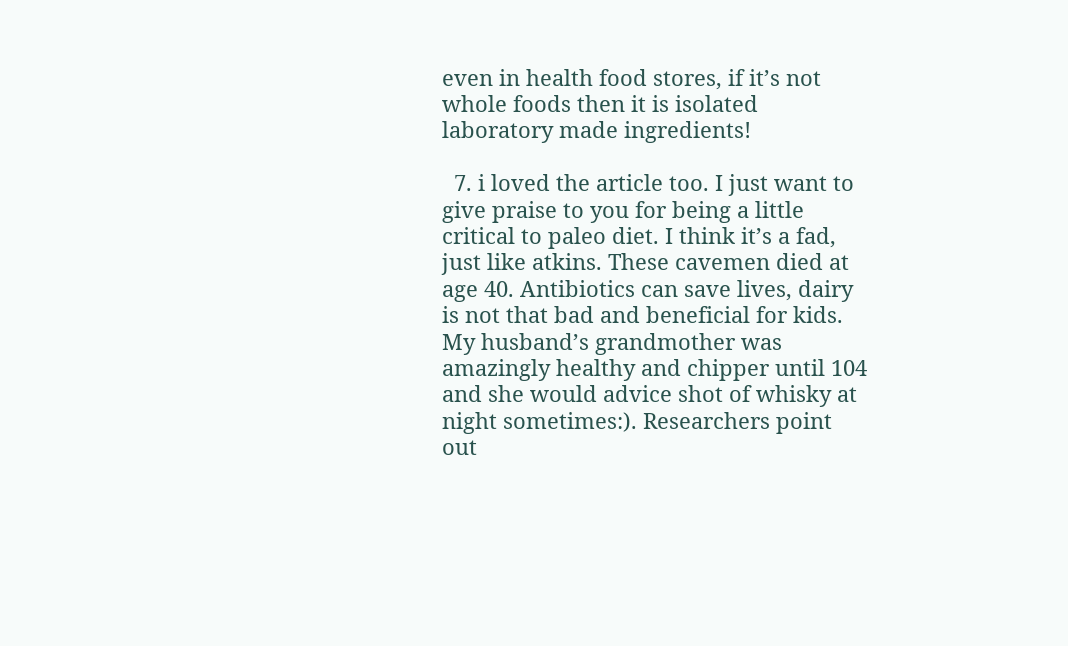even in health food stores, if it’s not whole foods then it is isolated laboratory made ingredients!

  7. i loved the article too. I just want to give praise to you for being a little critical to paleo diet. I think it’s a fad, just like atkins. These cavemen died at age 40. Antibiotics can save lives, dairy is not that bad and beneficial for kids. My husband’s grandmother was amazingly healthy and chipper until 104 and she would advice shot of whisky at night sometimes:). Researchers point out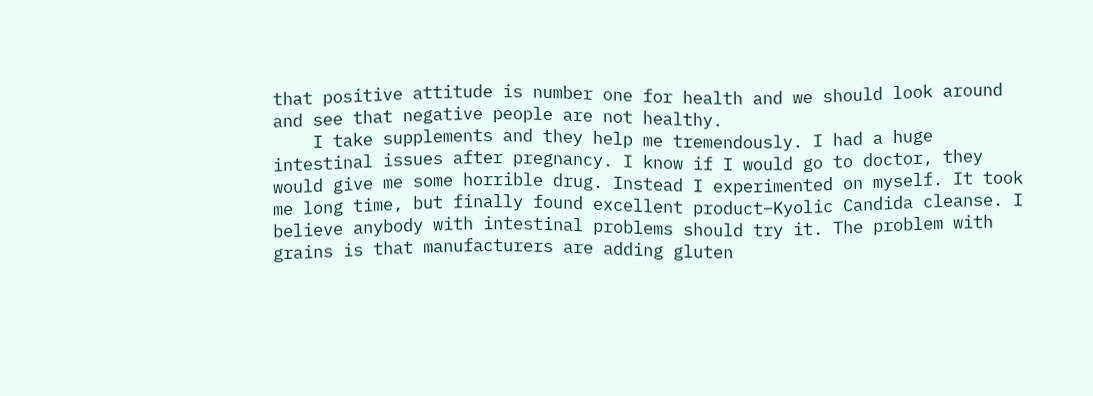that positive attitude is number one for health and we should look around and see that negative people are not healthy.
    I take supplements and they help me tremendously. I had a huge intestinal issues after pregnancy. I know if I would go to doctor, they would give me some horrible drug. Instead I experimented on myself. It took me long time, but finally found excellent product–Kyolic Candida cleanse. I believe anybody with intestinal problems should try it. The problem with grains is that manufacturers are adding gluten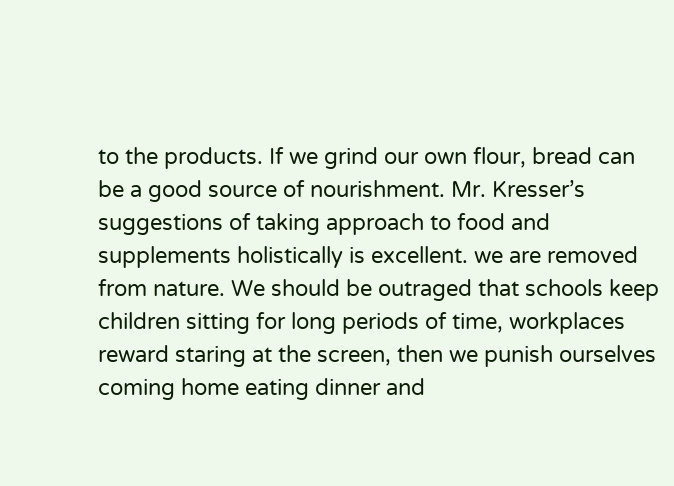to the products. If we grind our own flour, bread can be a good source of nourishment. Mr. Kresser’s suggestions of taking approach to food and supplements holistically is excellent. we are removed from nature. We should be outraged that schools keep children sitting for long periods of time, workplaces reward staring at the screen, then we punish ourselves coming home eating dinner and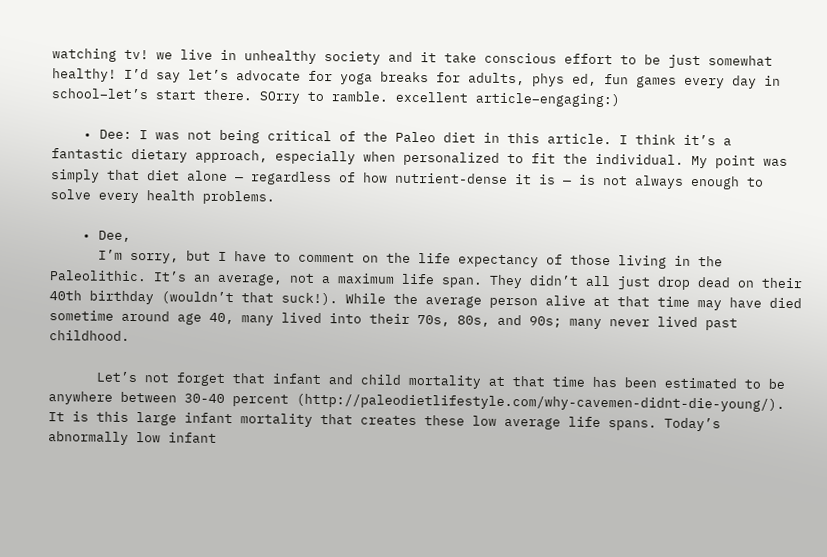watching tv! we live in unhealthy society and it take conscious effort to be just somewhat healthy! I’d say let’s advocate for yoga breaks for adults, phys ed, fun games every day in school–let’s start there. SOrry to ramble. excellent article–engaging:)

    • Dee: I was not being critical of the Paleo diet in this article. I think it’s a fantastic dietary approach, especially when personalized to fit the individual. My point was simply that diet alone — regardless of how nutrient-dense it is — is not always enough to solve every health problems.

    • Dee,
      I’m sorry, but I have to comment on the life expectancy of those living in the Paleolithic. It’s an average, not a maximum life span. They didn’t all just drop dead on their 40th birthday (wouldn’t that suck!). While the average person alive at that time may have died sometime around age 40, many lived into their 70s, 80s, and 90s; many never lived past childhood.

      Let’s not forget that infant and child mortality at that time has been estimated to be anywhere between 30-40 percent (http://paleodietlifestyle.com/why-cavemen-didnt-die-young/). It is this large infant mortality that creates these low average life spans. Today’s abnormally low infant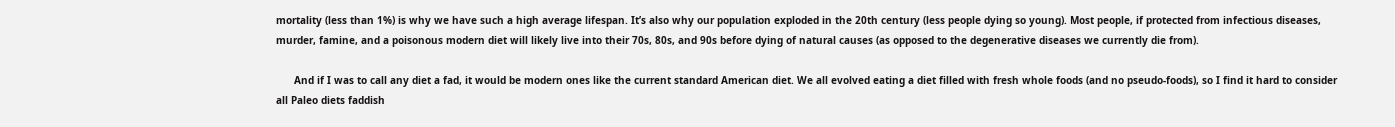mortality (less than 1%) is why we have such a high average lifespan. It’s also why our population exploded in the 20th century (less people dying so young). Most people, if protected from infectious diseases, murder, famine, and a poisonous modern diet will likely live into their 70s, 80s, and 90s before dying of natural causes (as opposed to the degenerative diseases we currently die from).

      And if I was to call any diet a fad, it would be modern ones like the current standard American diet. We all evolved eating a diet filled with fresh whole foods (and no pseudo-foods), so I find it hard to consider all Paleo diets faddish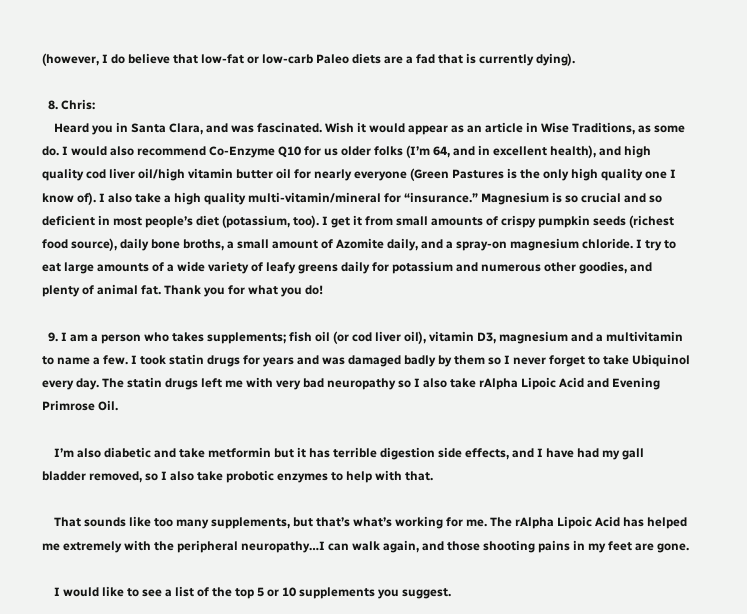(however, I do believe that low-fat or low-carb Paleo diets are a fad that is currently dying).

  8. Chris:
    Heard you in Santa Clara, and was fascinated. Wish it would appear as an article in Wise Traditions, as some do. I would also recommend Co-Enzyme Q10 for us older folks (I’m 64, and in excellent health), and high quality cod liver oil/high vitamin butter oil for nearly everyone (Green Pastures is the only high quality one I know of). I also take a high quality multi-vitamin/mineral for “insurance.” Magnesium is so crucial and so deficient in most people’s diet (potassium, too). I get it from small amounts of crispy pumpkin seeds (richest food source), daily bone broths, a small amount of Azomite daily, and a spray-on magnesium chloride. I try to eat large amounts of a wide variety of leafy greens daily for potassium and numerous other goodies, and plenty of animal fat. Thank you for what you do!

  9. I am a person who takes supplements; fish oil (or cod liver oil), vitamin D3, magnesium and a multivitamin to name a few. I took statin drugs for years and was damaged badly by them so I never forget to take Ubiquinol every day. The statin drugs left me with very bad neuropathy so I also take rAlpha Lipoic Acid and Evening Primrose Oil.

    I’m also diabetic and take metformin but it has terrible digestion side effects, and I have had my gall bladder removed, so I also take probotic enzymes to help with that.

    That sounds like too many supplements, but that’s what’s working for me. The rAlpha Lipoic Acid has helped me extremely with the peripheral neuropathy…I can walk again, and those shooting pains in my feet are gone.

    I would like to see a list of the top 5 or 10 supplements you suggest.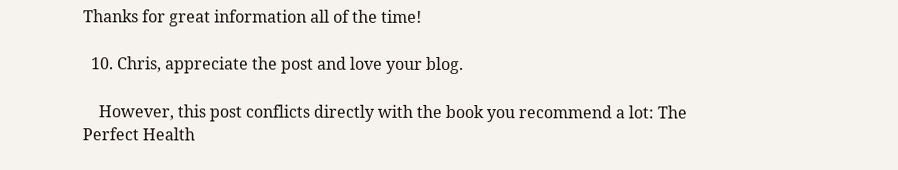Thanks for great information all of the time!

  10. Chris, appreciate the post and love your blog.

    However, this post conflicts directly with the book you recommend a lot: The Perfect Health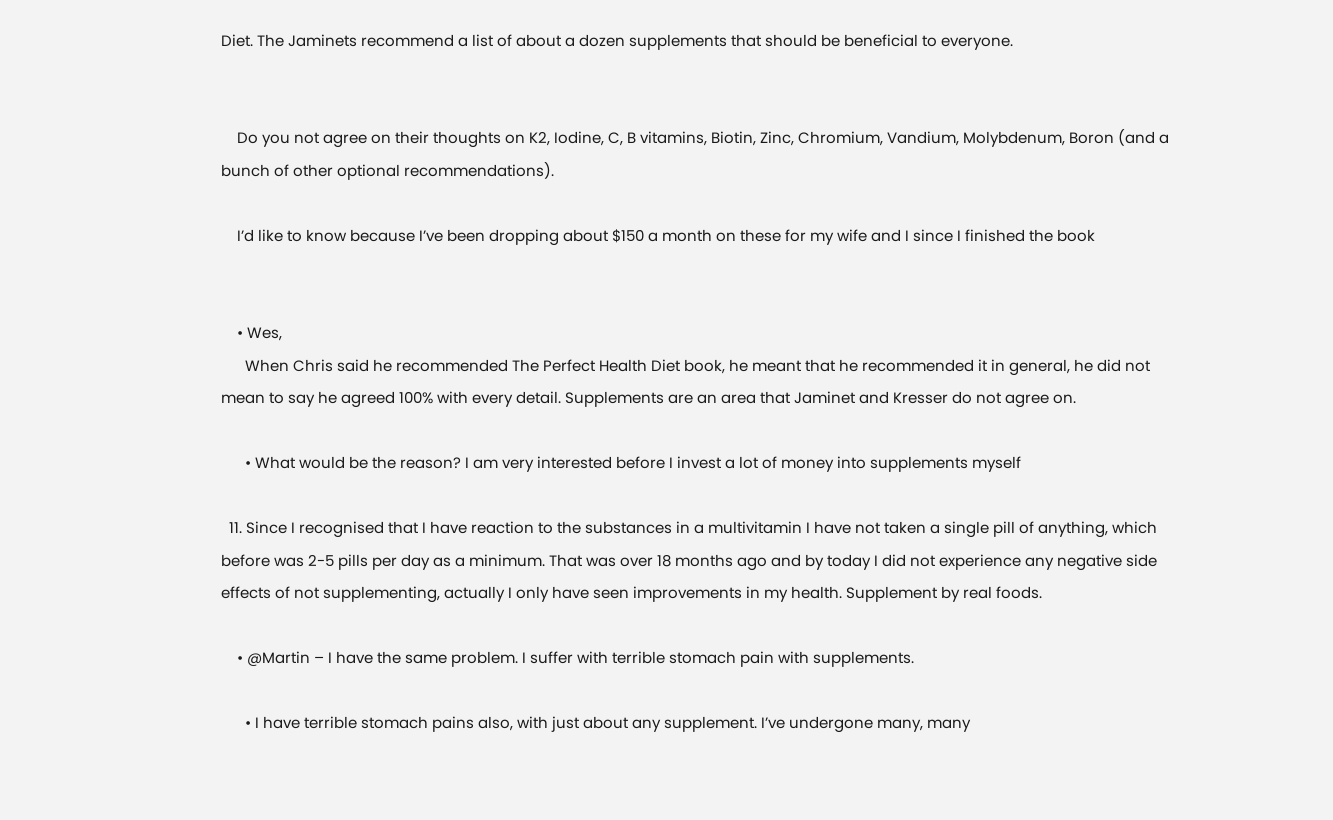Diet. The Jaminets recommend a list of about a dozen supplements that should be beneficial to everyone.


    Do you not agree on their thoughts on K2, Iodine, C, B vitamins, Biotin, Zinc, Chromium, Vandium, Molybdenum, Boron (and a bunch of other optional recommendations).

    I’d like to know because I’ve been dropping about $150 a month on these for my wife and I since I finished the book


    • Wes,
      When Chris said he recommended The Perfect Health Diet book, he meant that he recommended it in general, he did not mean to say he agreed 100% with every detail. Supplements are an area that Jaminet and Kresser do not agree on.

      • What would be the reason? I am very interested before I invest a lot of money into supplements myself

  11. Since I recognised that I have reaction to the substances in a multivitamin I have not taken a single pill of anything, which before was 2-5 pills per day as a minimum. That was over 18 months ago and by today I did not experience any negative side effects of not supplementing, actually I only have seen improvements in my health. Supplement by real foods.

    • @Martin – I have the same problem. I suffer with terrible stomach pain with supplements.

      • I have terrible stomach pains also, with just about any supplement. I’ve undergone many, many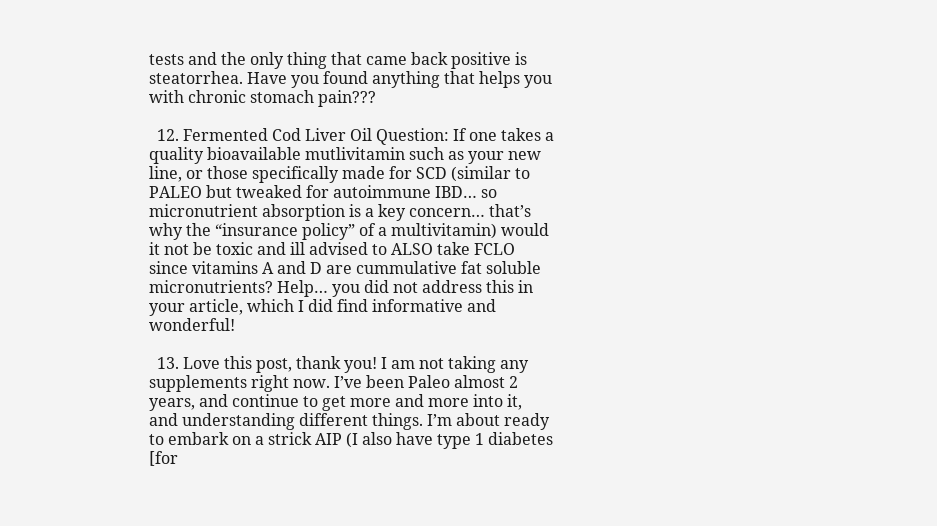tests and the only thing that came back positive is steatorrhea. Have you found anything that helps you with chronic stomach pain???

  12. Fermented Cod Liver Oil Question: If one takes a quality bioavailable mutlivitamin such as your new line, or those specifically made for SCD (similar to PALEO but tweaked for autoimmune IBD… so micronutrient absorption is a key concern… that’s why the “insurance policy” of a multivitamin) would it not be toxic and ill advised to ALSO take FCLO since vitamins A and D are cummulative fat soluble micronutrients? Help… you did not address this in your article, which I did find informative and wonderful!

  13. Love this post, thank you! I am not taking any supplements right now. I’ve been Paleo almost 2 years, and continue to get more and more into it, and understanding different things. I’m about ready to embark on a strick AIP (I also have type 1 diabetes [for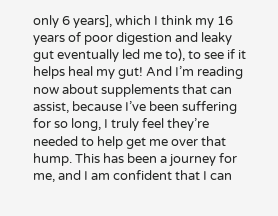only 6 years], which I think my 16 years of poor digestion and leaky gut eventually led me to), to see if it helps heal my gut! And I’m reading now about supplements that can assist, because I’ve been suffering for so long, I truly feel they’re needed to help get me over that hump. This has been a journey for me, and I am confident that I can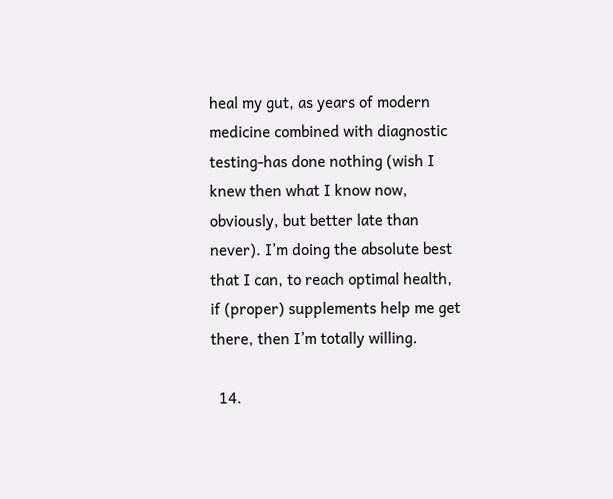heal my gut, as years of modern medicine combined with diagnostic testing-has done nothing (wish I knew then what I know now, obviously, but better late than never). I’m doing the absolute best that I can, to reach optimal health, if (proper) supplements help me get there, then I’m totally willing.

  14.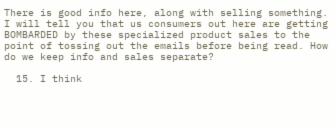There is good info here, along with selling something. I will tell you that us consumers out here are getting BOMBARDED by these specialized product sales to the point of tossing out the emails before being read. How do we keep info and sales separate?

  15. I think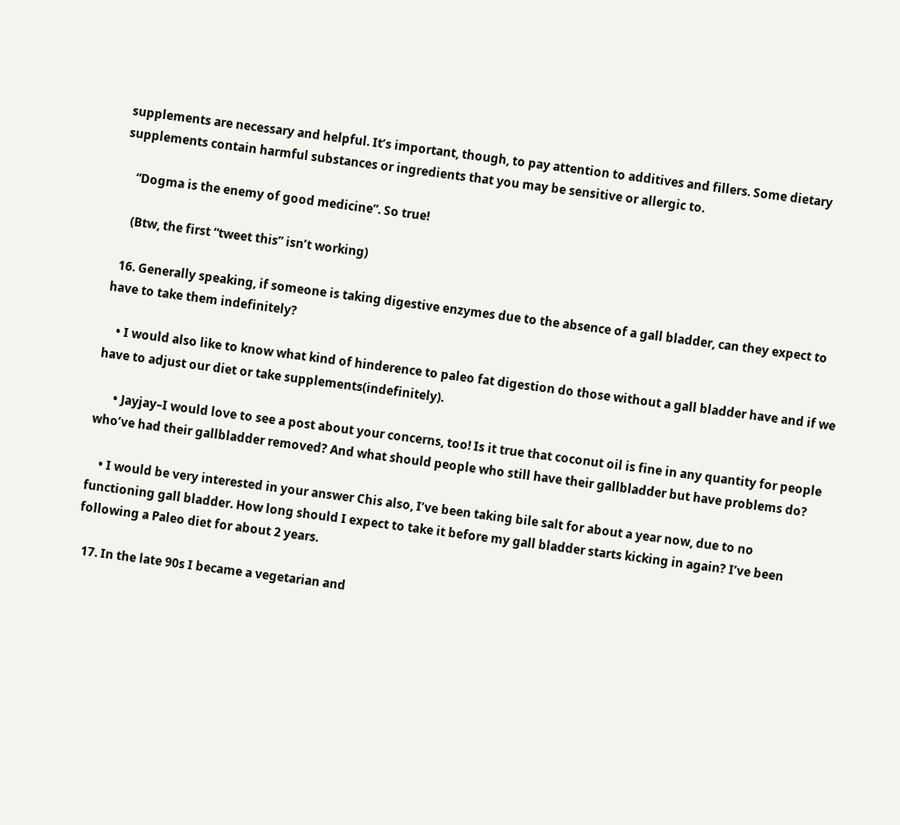supplements are necessary and helpful. It’s important, though, to pay attention to additives and fillers. Some dietary supplements contain harmful substances or ingredients that you may be sensitive or allergic to.

    “Dogma is the enemy of good medicine”. So true!

    (Btw, the first “tweet this” isn’t working)

  16. Generally speaking, if someone is taking digestive enzymes due to the absence of a gall bladder, can they expect to have to take them indefinitely?

    • I would also like to know what kind of hinderence to paleo fat digestion do those without a gall bladder have and if we have to adjust our diet or take supplements(indefinitely).

      • Jayjay–I would love to see a post about your concerns, too! Is it true that coconut oil is fine in any quantity for people who’ve had their gallbladder removed? And what should people who still have their gallbladder but have problems do?

    • I would be very interested in your answer Chis also, I’ve been taking bile salt for about a year now, due to no functioning gall bladder. How long should I expect to take it before my gall bladder starts kicking in again? I’ve been following a Paleo diet for about 2 years.

  17. In the late 90s I became a vegetarian and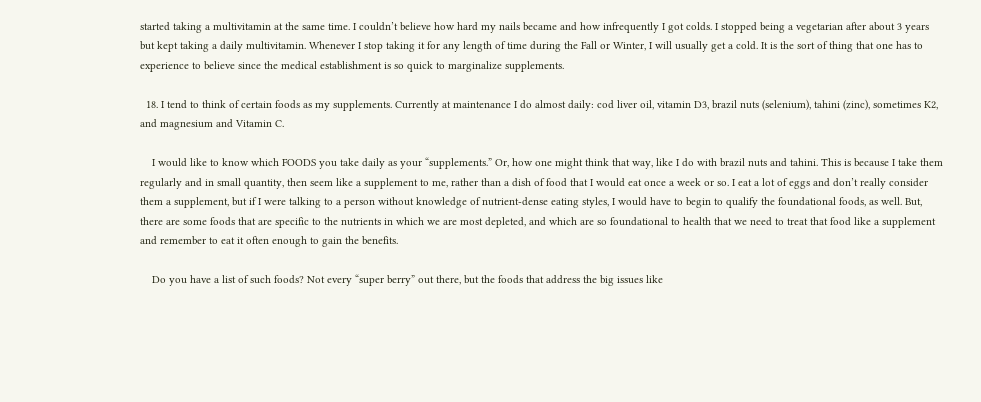started taking a multivitamin at the same time. I couldn’t believe how hard my nails became and how infrequently I got colds. I stopped being a vegetarian after about 3 years but kept taking a daily multivitamin. Whenever I stop taking it for any length of time during the Fall or Winter, I will usually get a cold. It is the sort of thing that one has to experience to believe since the medical establishment is so quick to marginalize supplements.

  18. I tend to think of certain foods as my supplements. Currently at maintenance I do almost daily: cod liver oil, vitamin D3, brazil nuts (selenium), tahini (zinc), sometimes K2, and magnesium and Vitamin C.

    I would like to know which FOODS you take daily as your “supplements.” Or, how one might think that way, like I do with brazil nuts and tahini. This is because I take them regularly and in small quantity, then seem like a supplement to me, rather than a dish of food that I would eat once a week or so. I eat a lot of eggs and don’t really consider them a supplement, but if I were talking to a person without knowledge of nutrient-dense eating styles, I would have to begin to qualify the foundational foods, as well. But, there are some foods that are specific to the nutrients in which we are most depleted, and which are so foundational to health that we need to treat that food like a supplement and remember to eat it often enough to gain the benefits.

    Do you have a list of such foods? Not every “super berry” out there, but the foods that address the big issues like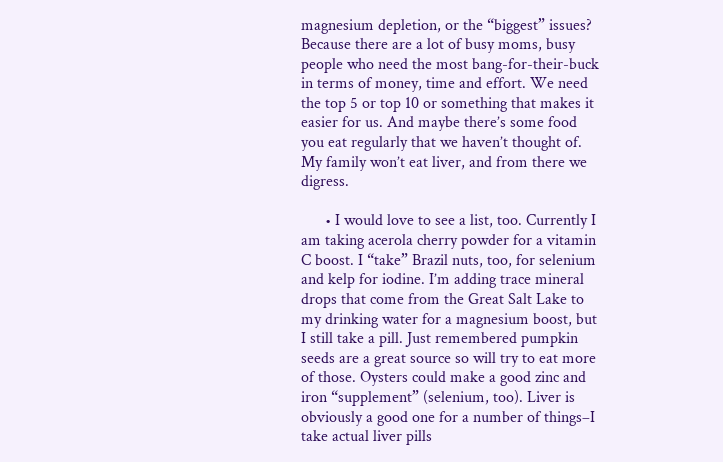magnesium depletion, or the “biggest” issues? Because there are a lot of busy moms, busy people who need the most bang-for-their-buck in terms of money, time and effort. We need the top 5 or top 10 or something that makes it easier for us. And maybe there’s some food you eat regularly that we haven’t thought of. My family won’t eat liver, and from there we digress.

      • I would love to see a list, too. Currently I am taking acerola cherry powder for a vitamin C boost. I “take” Brazil nuts, too, for selenium and kelp for iodine. I’m adding trace mineral drops that come from the Great Salt Lake to my drinking water for a magnesium boost, but I still take a pill. Just remembered pumpkin seeds are a great source so will try to eat more of those. Oysters could make a good zinc and iron “supplement” (selenium, too). Liver is obviously a good one for a number of things–I take actual liver pills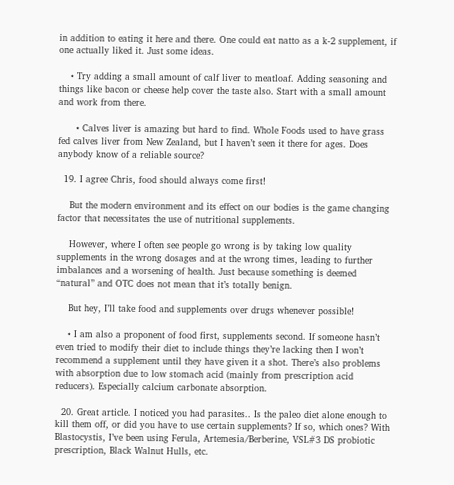in addition to eating it here and there. One could eat natto as a k-2 supplement, if one actually liked it. Just some ideas.

    • Try adding a small amount of calf liver to meatloaf. Adding seasoning and things like bacon or cheese help cover the taste also. Start with a small amount and work from there.

      • Calves liver is amazing but hard to find. Whole Foods used to have grass fed calves liver from New Zealand, but I haven’t seen it there for ages. Does anybody know of a reliable source?

  19. I agree Chris, food should always come first!

    But the modern environment and its effect on our bodies is the game changing factor that necessitates the use of nutritional supplements.

    However, where I often see people go wrong is by taking low quality supplements in the wrong dosages and at the wrong times, leading to further imbalances and a worsening of health. Just because something is deemed “natural” and OTC does not mean that it’s totally benign.

    But hey, I’ll take food and supplements over drugs whenever possible!

    • I am also a proponent of food first, supplements second. If someone hasn’t even tried to modify their diet to include things they’re lacking then I won’t recommend a supplement until they have given it a shot. There’s also problems with absorption due to low stomach acid (mainly from prescription acid reducers). Especially calcium carbonate absorption.

  20. Great article. I noticed you had parasites.. Is the paleo diet alone enough to kill them off, or did you have to use certain supplements? If so, which ones? With Blastocystis, I’ve been using Ferula, Artemesia/Berberine, VSL#3 DS probiotic prescription, Black Walnut Hulls, etc.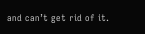and can’t get rid of it.